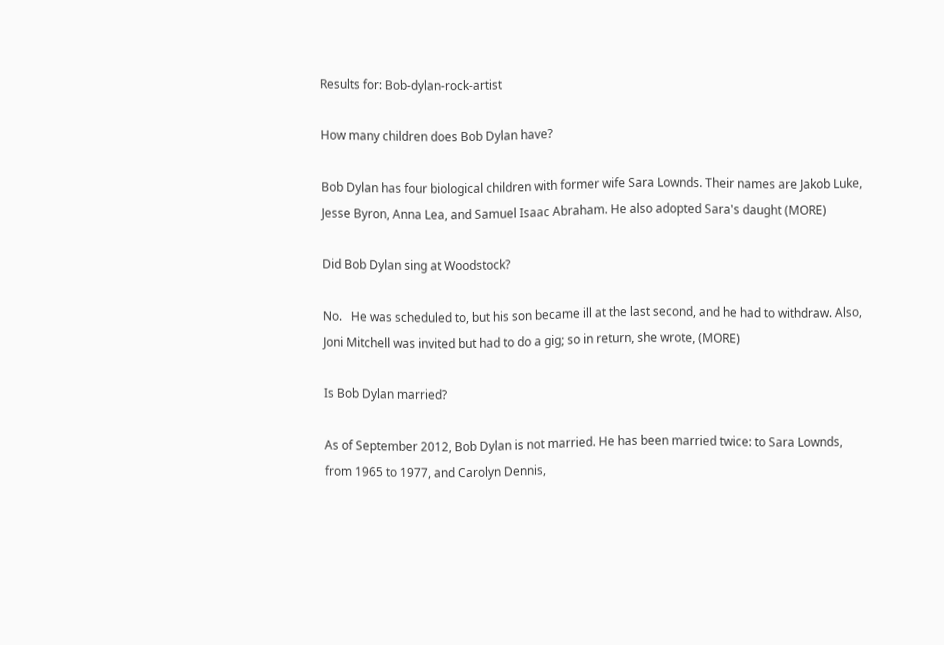Results for: Bob-dylan-rock-artist

How many children does Bob Dylan have?

Bob Dylan has four biological children with former wife Sara Lownds. Their names are Jakob Luke, Jesse Byron, Anna Lea, and Samuel Isaac Abraham. He also adopted Sara's daught (MORE)

Did Bob Dylan sing at Woodstock?

No.   He was scheduled to, but his son became ill at the last second, and he had to withdraw. Also, Joni Mitchell was invited but had to do a gig; so in return, she wrote, (MORE)

Is Bob Dylan married?

As of September 2012, Bob Dylan is not married. He has been married twice: to Sara Lownds, from 1965 to 1977, and Carolyn Dennis,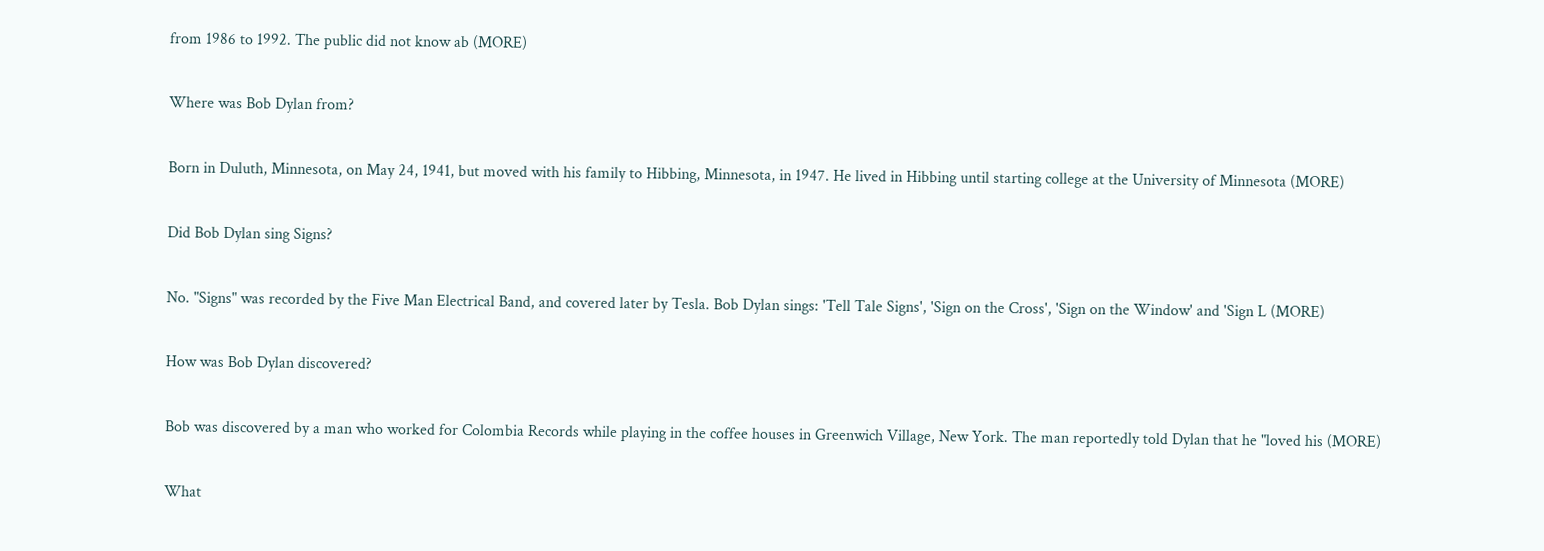from 1986 to 1992. The public did not know ab (MORE)

Where was Bob Dylan from?

Born in Duluth, Minnesota, on May 24, 1941, but moved with his family to Hibbing, Minnesota, in 1947. He lived in Hibbing until starting college at the University of Minnesota (MORE)

Did Bob Dylan sing Signs?

No. "Signs" was recorded by the Five Man Electrical Band, and covered later by Tesla. Bob Dylan sings: 'Tell Tale Signs', 'Sign on the Cross', 'Sign on the Window' and 'Sign L (MORE)

How was Bob Dylan discovered?

Bob was discovered by a man who worked for Colombia Records while playing in the coffee houses in Greenwich Village, New York. The man reportedly told Dylan that he "loved his (MORE)

What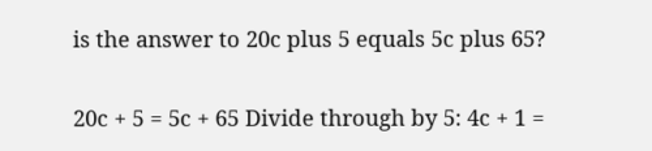is the answer to 20c plus 5 equals 5c plus 65?

20c + 5 = 5c + 65 Divide through by 5: 4c + 1 =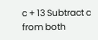c + 13 Subtract c from both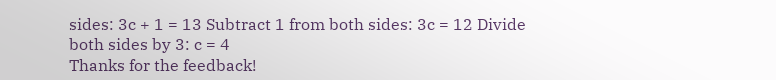sides: 3c + 1 = 13 Subtract 1 from both sides: 3c = 12 Divide both sides by 3: c = 4
Thanks for the feedback!